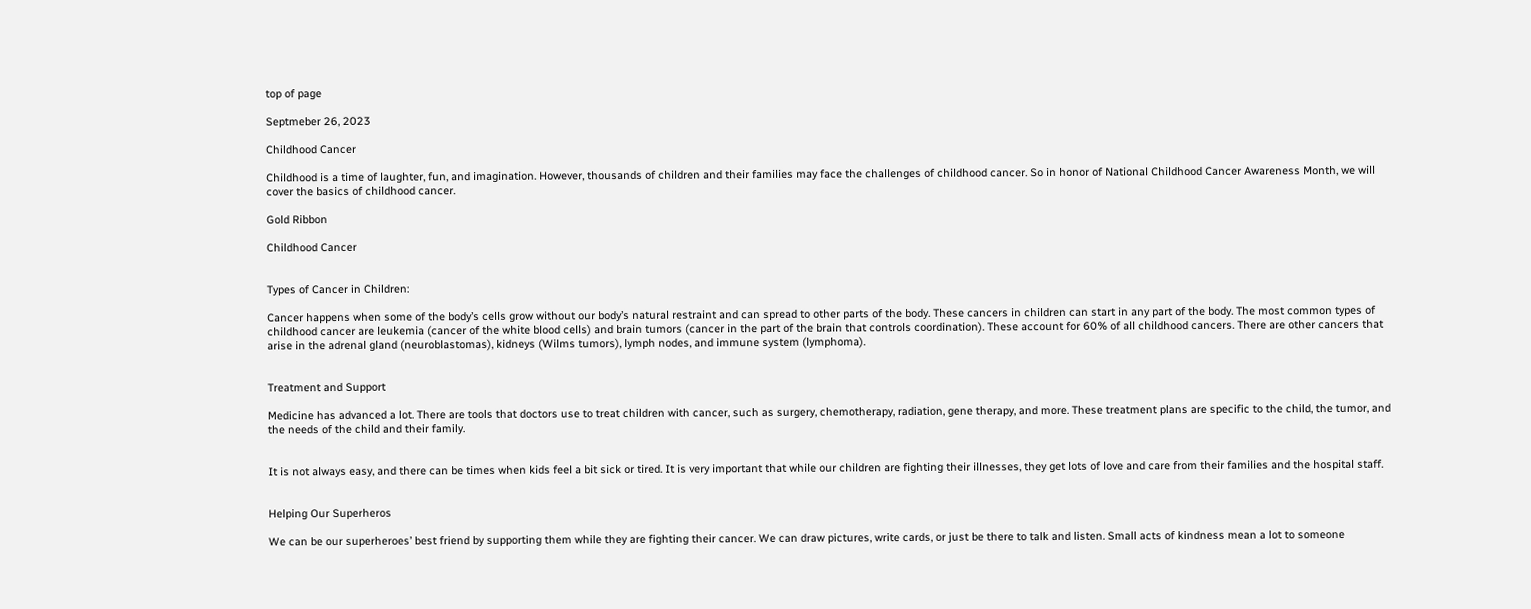top of page

Septmeber 26, 2023

Childhood Cancer

Childhood is a time of laughter, fun, and imagination. However, thousands of children and their families may face the challenges of childhood cancer. So in honor of National Childhood Cancer Awareness Month, we will cover the basics of childhood cancer.

Gold Ribbon

Childhood Cancer


Types of Cancer in Children:

Cancer happens when some of the body’s cells grow without our body’s natural restraint and can spread to other parts of the body. These cancers in children can start in any part of the body. The most common types of childhood cancer are leukemia (cancer of the white blood cells) and brain tumors (cancer in the part of the brain that controls coordination). These account for 60% of all childhood cancers. There are other cancers that arise in the adrenal gland (neuroblastomas), kidneys (Wilms tumors), lymph nodes, and immune system (lymphoma).


Treatment and Support

Medicine has advanced a lot. There are tools that doctors use to treat children with cancer, such as surgery, chemotherapy, radiation, gene therapy, and more. These treatment plans are specific to the child, the tumor, and the needs of the child and their family.


It is not always easy, and there can be times when kids feel a bit sick or tired. It is very important that while our children are fighting their illnesses, they get lots of love and care from their families and the hospital staff.


Helping Our Superheros

We can be our superheroes’ best friend by supporting them while they are fighting their cancer. We can draw pictures, write cards, or just be there to talk and listen. Small acts of kindness mean a lot to someone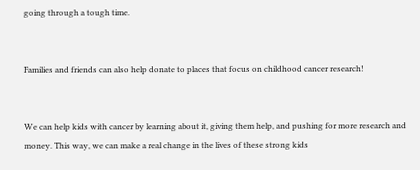going through a tough time.


Families and friends can also help donate to places that focus on childhood cancer research!


We can help kids with cancer by learning about it, giving them help, and pushing for more research and money. This way, we can make a real change in the lives of these strong kids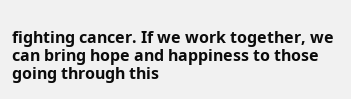fighting cancer. If we work together, we can bring hope and happiness to those going through this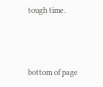tough time.



bottom of page